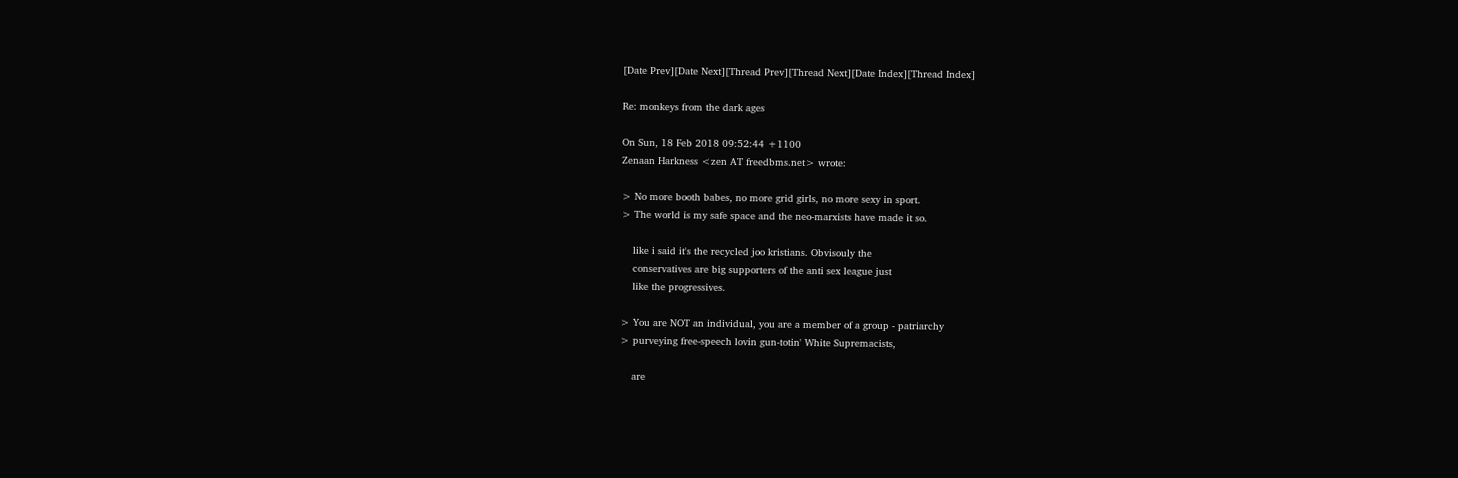[Date Prev][Date Next][Thread Prev][Thread Next][Date Index][Thread Index]

Re: monkeys from the dark ages

On Sun, 18 Feb 2018 09:52:44 +1100
Zenaan Harkness <zen AT freedbms.net> wrote:

> No more booth babes, no more grid girls, no more sexy in sport.
> The world is my safe space and the neo-marxists have made it so.

    like i said it's the recycled joo kristians. Obvisouly the
    conservatives are big supporters of the anti sex league just
    like the progressives.

> You are NOT an individual, you are a member of a group - patriarchy
> purveying free-speech lovin gun-totin' White Supremacists,

    are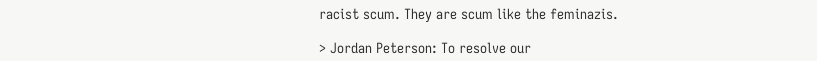racist scum. They are scum like the feminazis.

> Jordan Peterson: To resolve our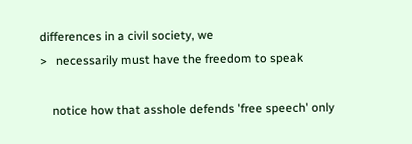differences in a civil society, we
>   necessarily must have the freedom to speak

    notice how that asshole defends 'free speech' only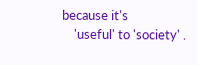because it's
    'useful' to 'society' .